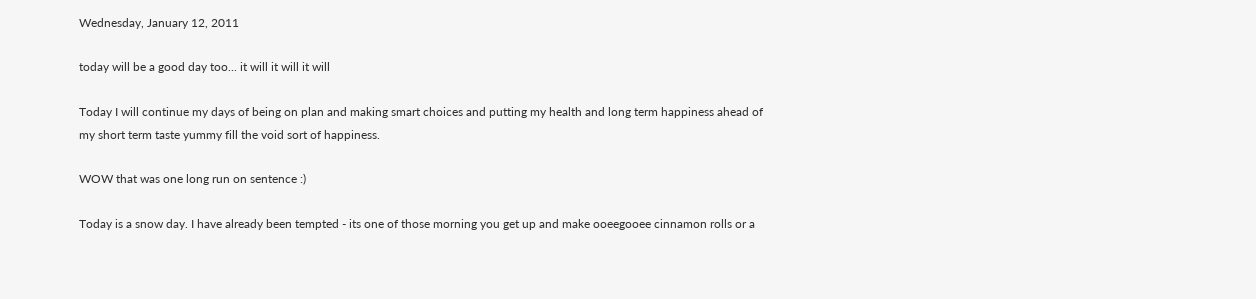Wednesday, January 12, 2011

today will be a good day too... it will it will it will

Today I will continue my days of being on plan and making smart choices and putting my health and long term happiness ahead of my short term taste yummy fill the void sort of happiness.

WOW that was one long run on sentence :)

Today is a snow day. I have already been tempted - its one of those morning you get up and make ooeegooee cinnamon rolls or a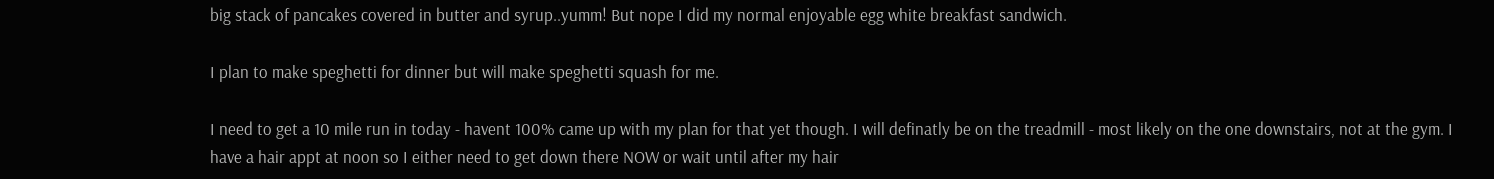big stack of pancakes covered in butter and syrup..yumm! But nope I did my normal enjoyable egg white breakfast sandwich.

I plan to make speghetti for dinner but will make speghetti squash for me.

I need to get a 10 mile run in today - havent 100% came up with my plan for that yet though. I will definatly be on the treadmill - most likely on the one downstairs, not at the gym. I have a hair appt at noon so I either need to get down there NOW or wait until after my hair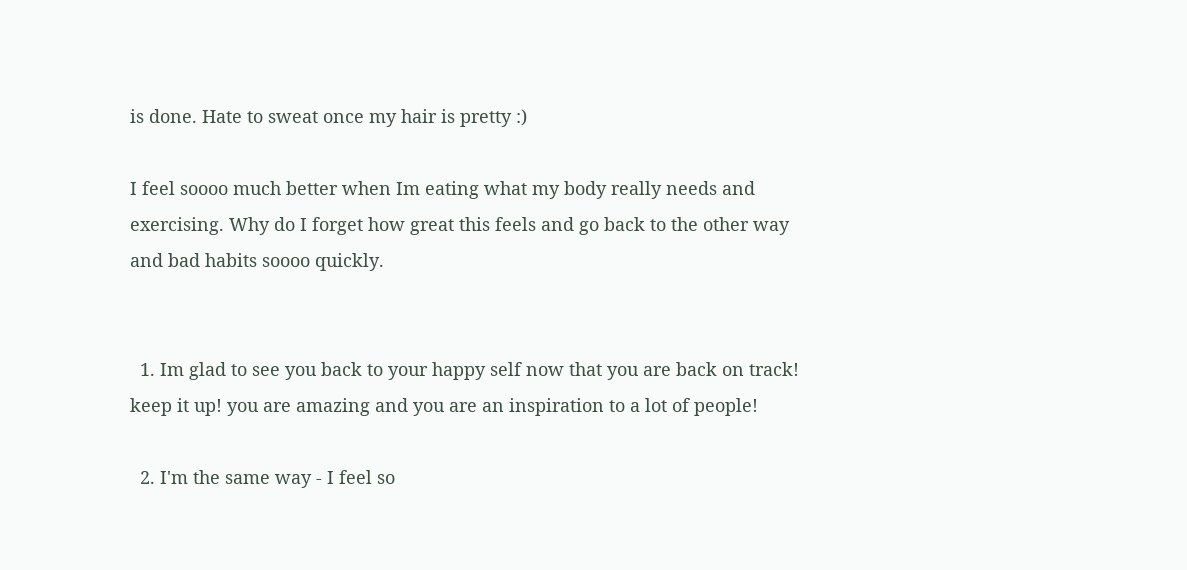is done. Hate to sweat once my hair is pretty :)

I feel soooo much better when Im eating what my body really needs and exercising. Why do I forget how great this feels and go back to the other way and bad habits soooo quickly.


  1. Im glad to see you back to your happy self now that you are back on track! keep it up! you are amazing and you are an inspiration to a lot of people!

  2. I'm the same way - I feel so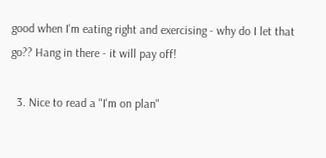good when I'm eating right and exercising - why do I let that go?? Hang in there - it will pay off!

  3. Nice to read a "I'm on plan"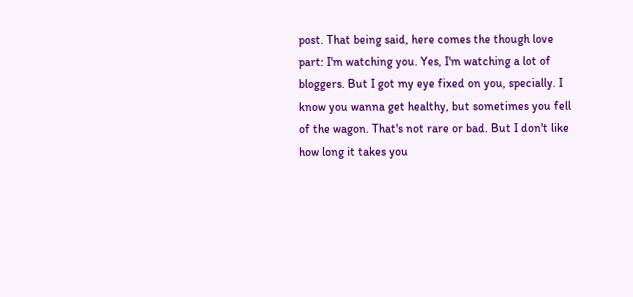post. That being said, here comes the though love part: I'm watching you. Yes, I'm watching a lot of bloggers. But I got my eye fixed on you, specially. I know you wanna get healthy, but sometimes you fell of the wagon. That's not rare or bad. But I don't like how long it takes you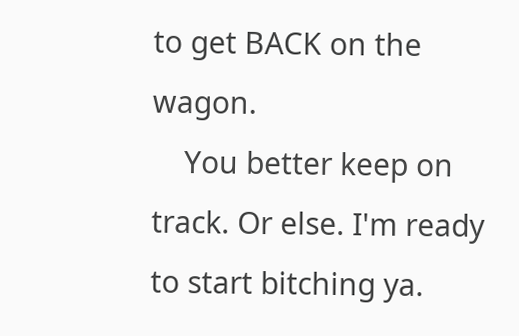to get BACK on the wagon.
    You better keep on track. Or else. I'm ready to start bitching ya.